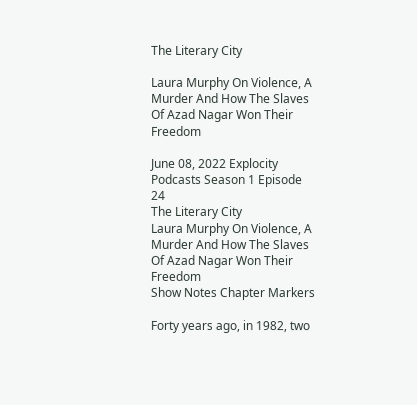The Literary City

Laura Murphy On Violence, A Murder And How The Slaves Of Azad Nagar Won Their Freedom

June 08, 2022 Explocity Podcasts Season 1 Episode 24
The Literary City
Laura Murphy On Violence, A Murder And How The Slaves Of Azad Nagar Won Their Freedom
Show Notes Chapter Markers

Forty years ago, in 1982, two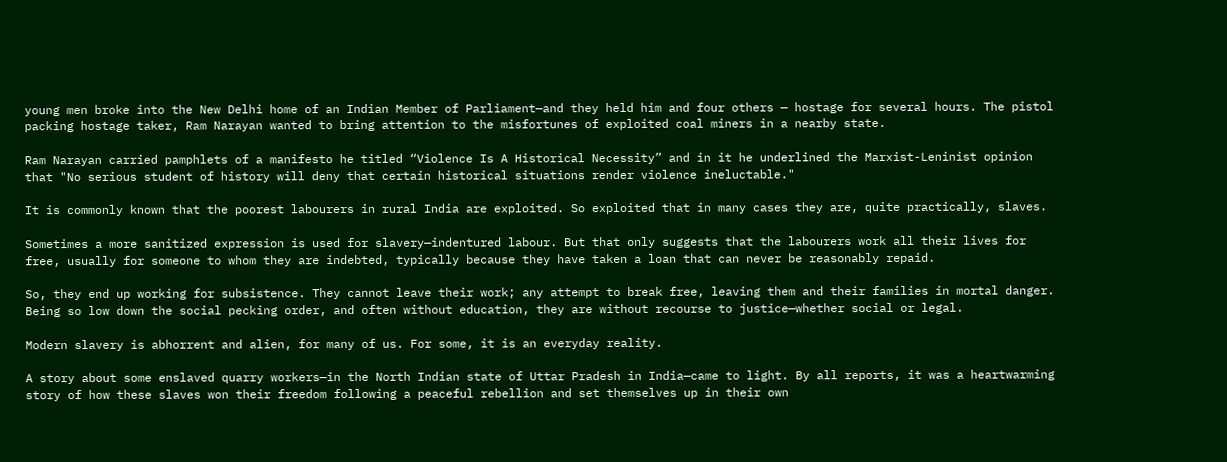young men broke into the New Delhi home of an Indian Member of Parliament—and they held him and four others — hostage for several hours. The pistol packing hostage taker, Ram Narayan wanted to bring attention to the misfortunes of exploited coal miners in a nearby state.

Ram Narayan carried pamphlets of a manifesto he titled “Violence Is A Historical Necessity” and in it he underlined the Marxist-Leninist opinion that "No serious student of history will deny that certain historical situations render violence ineluctable."

It is commonly known that the poorest labourers in rural India are exploited. So exploited that in many cases they are, quite practically, slaves.

Sometimes a more sanitized expression is used for slavery—indentured labour. But that only suggests that the labourers work all their lives for free, usually for someone to whom they are indebted, typically because they have taken a loan that can never be reasonably repaid.

So, they end up working for subsistence. They cannot leave their work; any attempt to break free, leaving them and their families in mortal danger. Being so low down the social pecking order, and often without education, they are without recourse to justice—whether social or legal.

Modern slavery is abhorrent and alien, for many of us. For some, it is an everyday reality.

A story about some enslaved quarry workers—in the North Indian state of Uttar Pradesh in India—came to light. By all reports, it was a heartwarming story of how these slaves won their freedom following a peaceful rebellion and set themselves up in their own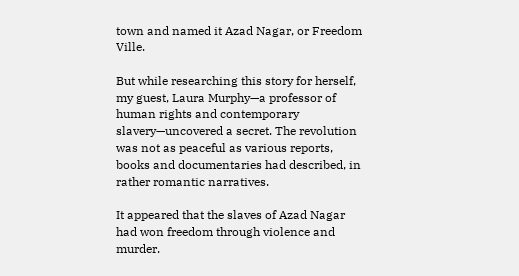town and named it Azad Nagar, or Freedom Ville.

But while researching this story for herself, my guest, Laura Murphy—a professor of human rights and contemporary slavery—uncovered a secret. The revolution was not as peaceful as various reports, books and documentaries had described, in rather romantic narratives.

It appeared that the slaves of Azad Nagar had won freedom through violence and murder.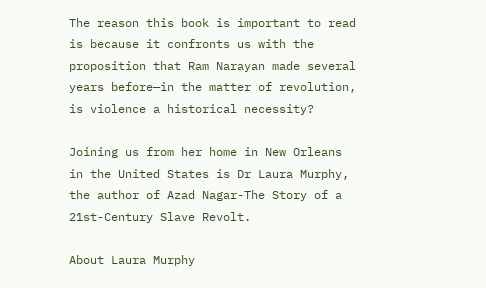The reason this book is important to read is because it confronts us with the proposition that Ram Narayan made several years before—in the matter of revolution, is violence a historical necessity?

Joining us from her home in New Orleans in the United States is Dr Laura Murphy, the author of Azad Nagar-The Story of a 21st-Century Slave Revolt.

About Laura Murphy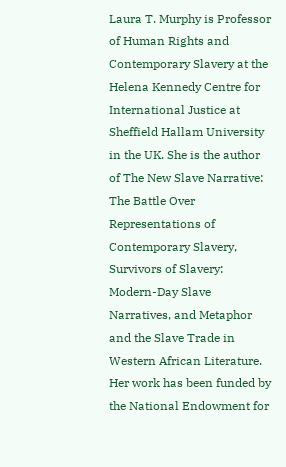Laura T. Murphy is Professor of Human Rights and Contemporary Slavery at the Helena Kennedy Centre for International Justice at Sheffield Hallam University in the UK. She is the author of The New Slave Narrative: The Battle Over Representations of Contemporary Slavery, Survivors of Slavery: Modern-Day Slave Narratives, and Metaphor and the Slave Trade in Western African Literature. Her work has been funded by the National Endowment for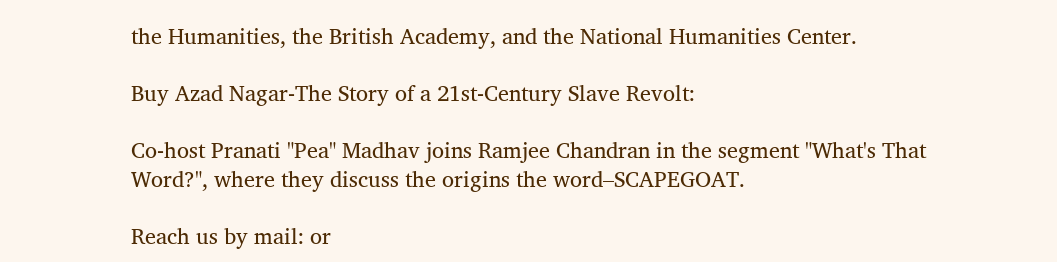the Humanities, the British Academy, and the National Humanities Center.

Buy Azad Nagar-The Story of a 21st-Century Slave Revolt:

Co-host Pranati "Pea" Madhav joins Ramjee Chandran in the segment "What's That Word?", where they discuss the origins the word–SCAPEGOAT.

Reach us by mail: or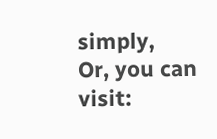simply,
Or, you can visit: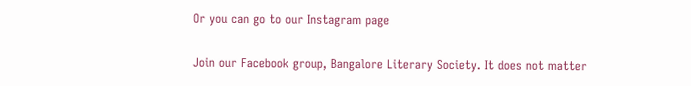Or you can go to our Instagram page

Join our Facebook group, Bangalore Literary Society. It does not matter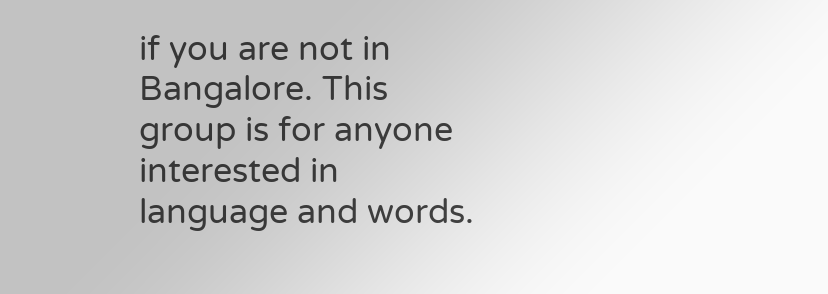if you are not in Bangalore. This group is for anyone interested in language and words.